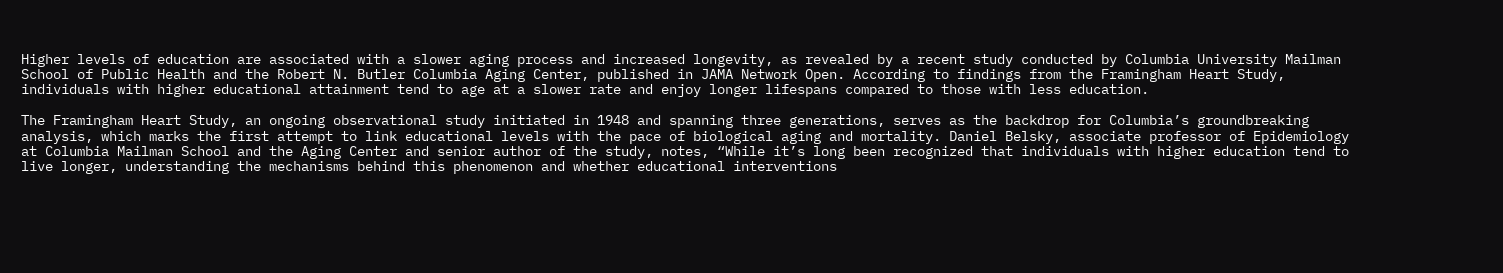Higher levels of education are associated with a slower aging process and increased longevity, as revealed by a recent study conducted by Columbia University Mailman School of Public Health and the Robert N. Butler Columbia Aging Center, published in JAMA Network Open. According to findings from the Framingham Heart Study, individuals with higher educational attainment tend to age at a slower rate and enjoy longer lifespans compared to those with less education.

The Framingham Heart Study, an ongoing observational study initiated in 1948 and spanning three generations, serves as the backdrop for Columbia’s groundbreaking analysis, which marks the first attempt to link educational levels with the pace of biological aging and mortality. Daniel Belsky, associate professor of Epidemiology at Columbia Mailman School and the Aging Center and senior author of the study, notes, “While it’s long been recognized that individuals with higher education tend to live longer, understanding the mechanisms behind this phenomenon and whether educational interventions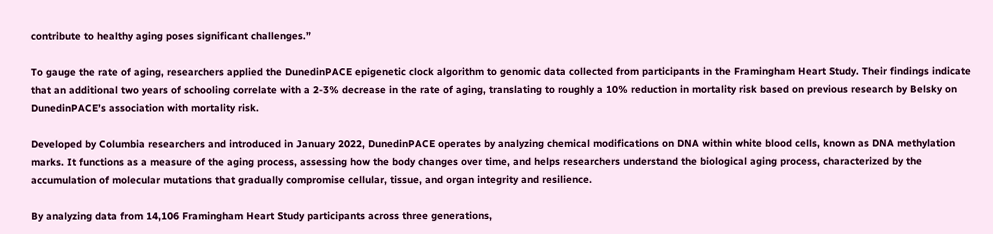contribute to healthy aging poses significant challenges.”

To gauge the rate of aging, researchers applied the DunedinPACE epigenetic clock algorithm to genomic data collected from participants in the Framingham Heart Study. Their findings indicate that an additional two years of schooling correlate with a 2-3% decrease in the rate of aging, translating to roughly a 10% reduction in mortality risk based on previous research by Belsky on DunedinPACE’s association with mortality risk.

Developed by Columbia researchers and introduced in January 2022, DunedinPACE operates by analyzing chemical modifications on DNA within white blood cells, known as DNA methylation marks. It functions as a measure of the aging process, assessing how the body changes over time, and helps researchers understand the biological aging process, characterized by the accumulation of molecular mutations that gradually compromise cellular, tissue, and organ integrity and resilience.

By analyzing data from 14,106 Framingham Heart Study participants across three generations,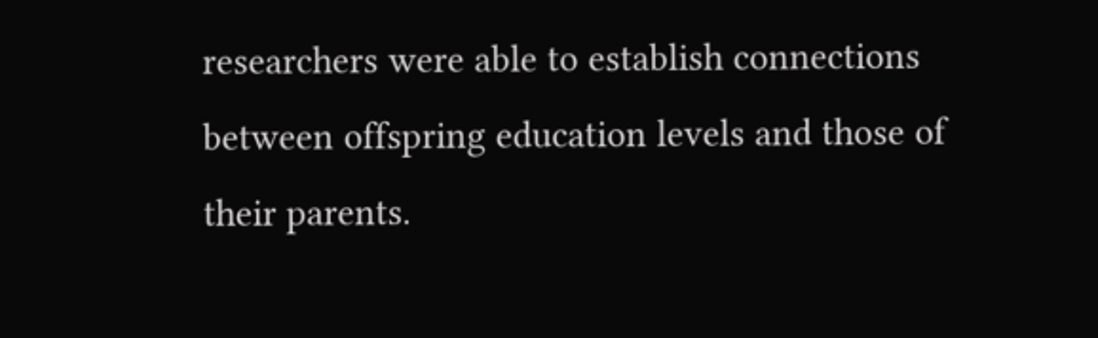researchers were able to establish connections between offspring education levels and those of their parents.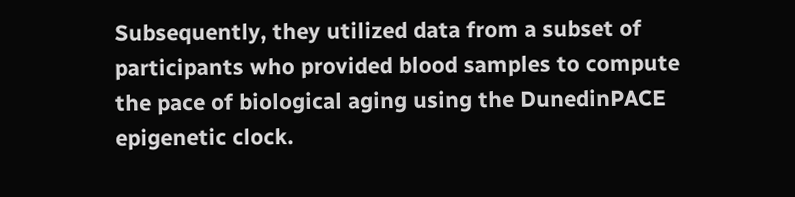Subsequently, they utilized data from a subset of participants who provided blood samples to compute the pace of biological aging using the DunedinPACE epigenetic clock.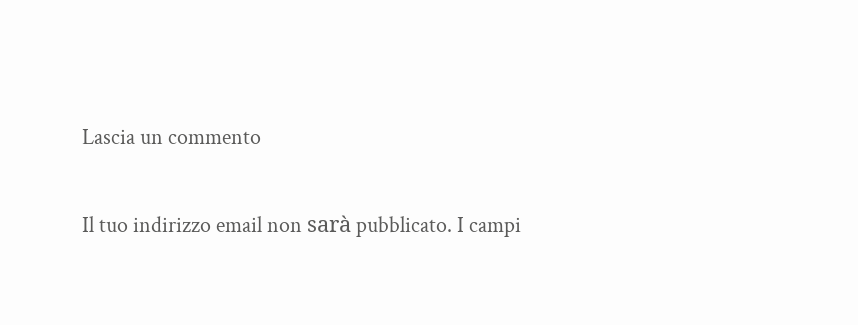Lascia un commento

Il tuo indirizzo email non sarà pubblicato. I campi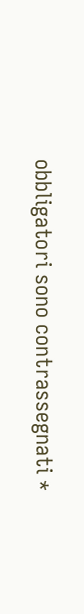obbligatori sono contrassegnati *